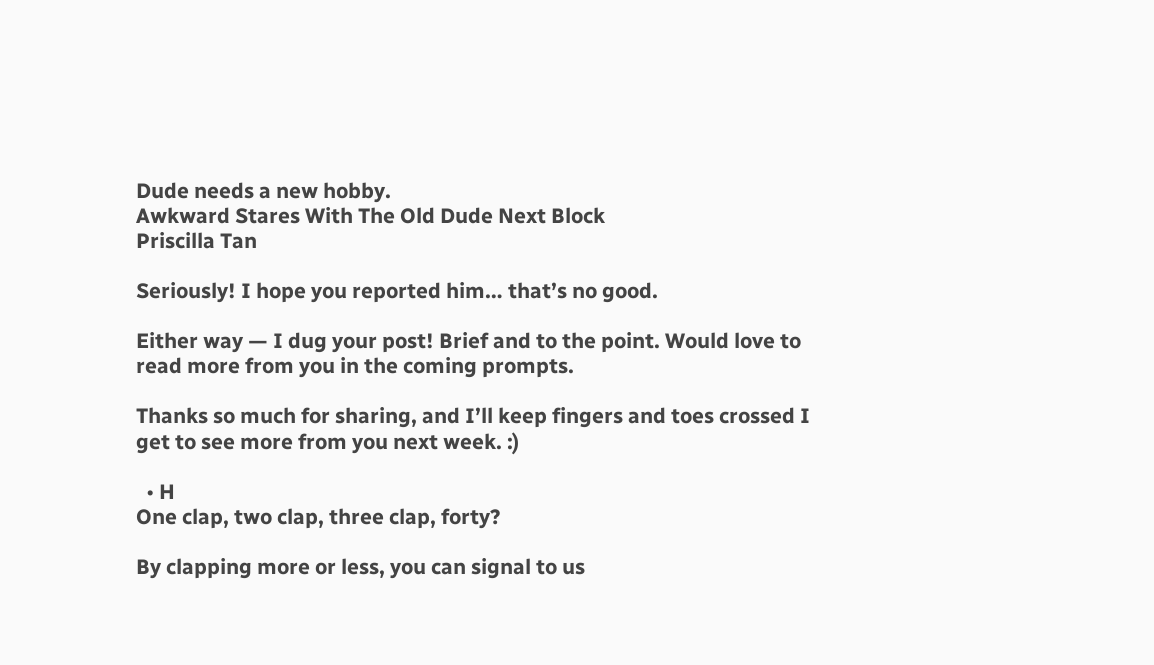Dude needs a new hobby.
Awkward Stares With The Old Dude Next Block
Priscilla Tan

Seriously! I hope you reported him… that’s no good.

Either way — I dug your post! Brief and to the point. Would love to read more from you in the coming prompts.

Thanks so much for sharing, and I’ll keep fingers and toes crossed I get to see more from you next week. :)

  • H
One clap, two clap, three clap, forty?

By clapping more or less, you can signal to us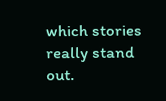which stories really stand out.